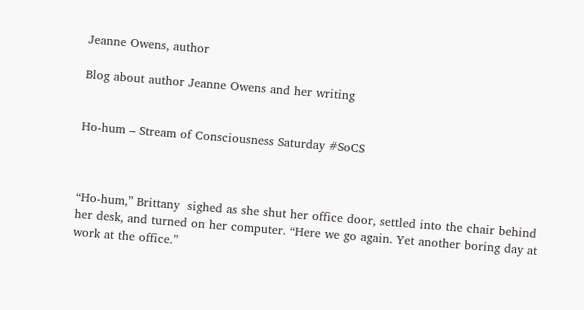Jeanne Owens, author

Blog about author Jeanne Owens and her writing


Ho-hum – Stream of Consciousness Saturday #SoCS



“Ho-hum,” Brittany  sighed as she shut her office door, settled into the chair behind her desk, and turned on her computer. “Here we go again. Yet another boring day at work at the office.”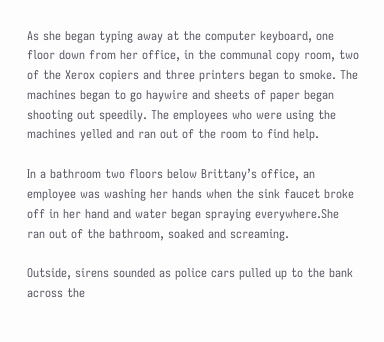As she began typing away at the computer keyboard, one floor down from her office, in the communal copy room, two of the Xerox copiers and three printers began to smoke. The machines began to go haywire and sheets of paper began shooting out speedily. The employees who were using the machines yelled and ran out of the room to find help.

In a bathroom two floors below Brittany’s office, an employee was washing her hands when the sink faucet broke off in her hand and water began spraying everywhere.She ran out of the bathroom, soaked and screaming.

Outside, sirens sounded as police cars pulled up to the bank across the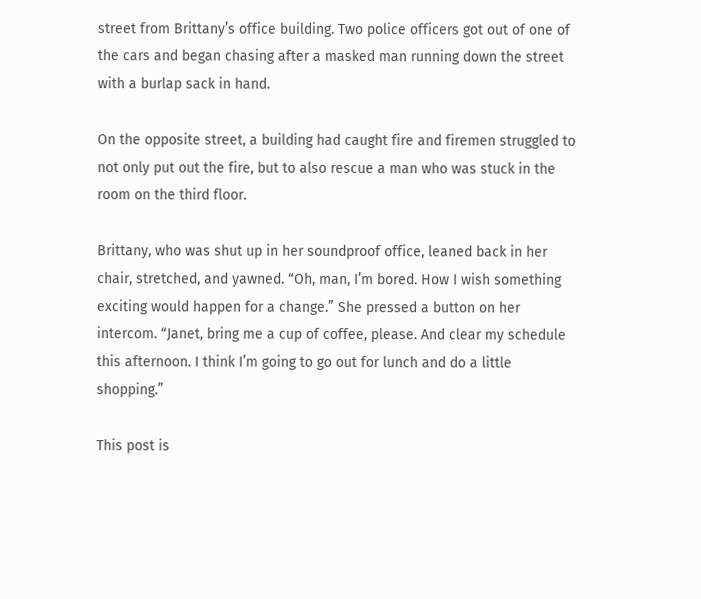street from Brittany’s office building. Two police officers got out of one of the cars and began chasing after a masked man running down the street with a burlap sack in hand.

On the opposite street, a building had caught fire and firemen struggled to not only put out the fire, but to also rescue a man who was stuck in the room on the third floor.

Brittany, who was shut up in her soundproof office, leaned back in her chair, stretched, and yawned. “Oh, man, I’m bored. How I wish something exciting would happen for a change.” She pressed a button on her intercom. “Janet, bring me a cup of coffee, please. And clear my schedule this afternoon. I think I’m going to go out for lunch and do a little shopping.”

This post is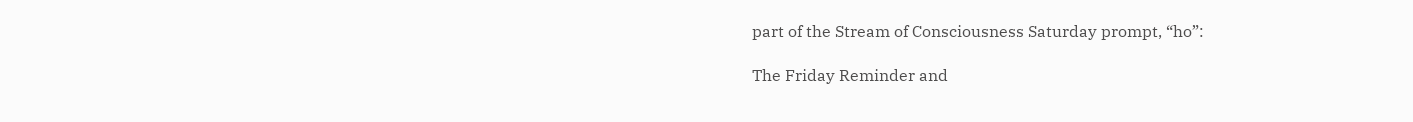part of the Stream of Consciousness Saturday prompt, “ho”:

The Friday Reminder and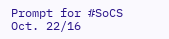Prompt for #SoCS Oct. 22/16